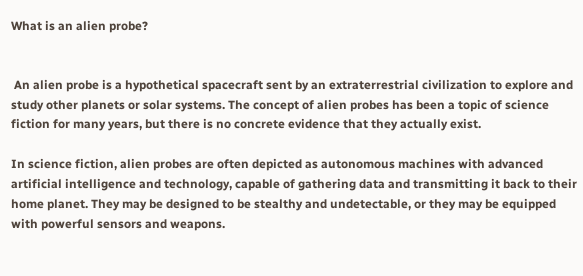What is an alien probe?


 An alien probe is a hypothetical spacecraft sent by an extraterrestrial civilization to explore and study other planets or solar systems. The concept of alien probes has been a topic of science fiction for many years, but there is no concrete evidence that they actually exist.

In science fiction, alien probes are often depicted as autonomous machines with advanced artificial intelligence and technology, capable of gathering data and transmitting it back to their home planet. They may be designed to be stealthy and undetectable, or they may be equipped with powerful sensors and weapons.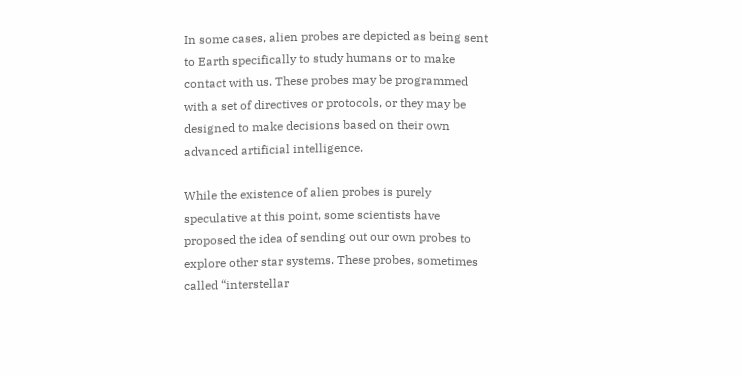In some cases, alien probes are depicted as being sent to Earth specifically to study humans or to make contact with us. These probes may be programmed with a set of directives or protocols, or they may be designed to make decisions based on their own advanced artificial intelligence.

While the existence of alien probes is purely speculative at this point, some scientists have proposed the idea of sending out our own probes to explore other star systems. These probes, sometimes called “interstellar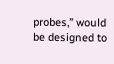probes,” would be designed to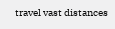travel vast distances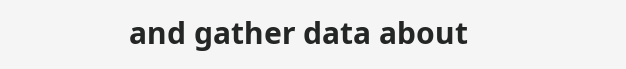and gather data about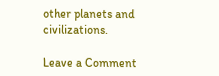other planets and civilizations.

Leave a Comment